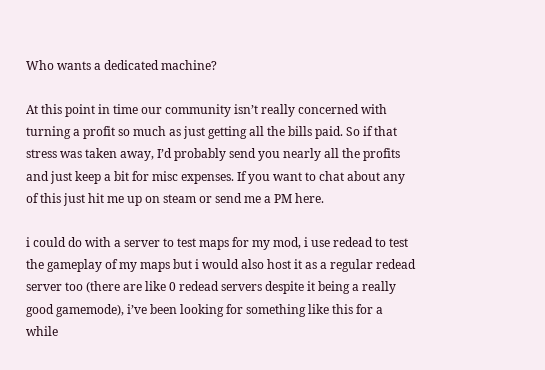Who wants a dedicated machine?

At this point in time our community isn’t really concerned with turning a profit so much as just getting all the bills paid. So if that stress was taken away, I’d probably send you nearly all the profits and just keep a bit for misc expenses. If you want to chat about any of this just hit me up on steam or send me a PM here.

i could do with a server to test maps for my mod, i use redead to test the gameplay of my maps but i would also host it as a regular redead server too (there are like 0 redead servers despite it being a really good gamemode), i’ve been looking for something like this for a while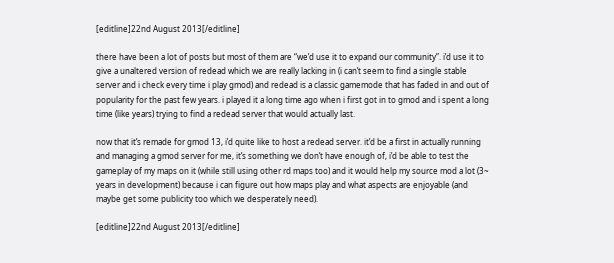[editline]22nd August 2013[/editline]

there have been a lot of posts but most of them are “we’d use it to expand our community”. i’d use it to give a unaltered version of redead which we are really lacking in (i can’t seem to find a single stable server and i check every time i play gmod) and redead is a classic gamemode that has faded in and out of popularity for the past few years. i played it a long time ago when i first got in to gmod and i spent a long time (like years) trying to find a redead server that would actually last.

now that it’s remade for gmod 13, i’d quite like to host a redead server. it’d be a first in actually running and managing a gmod server for me, it’s something we don’t have enough of, i’d be able to test the gameplay of my maps on it (while still using other rd maps too) and it would help my source mod a lot (3~ years in development) because i can figure out how maps play and what aspects are enjoyable (and maybe get some publicity too which we desperately need).

[editline]22nd August 2013[/editline]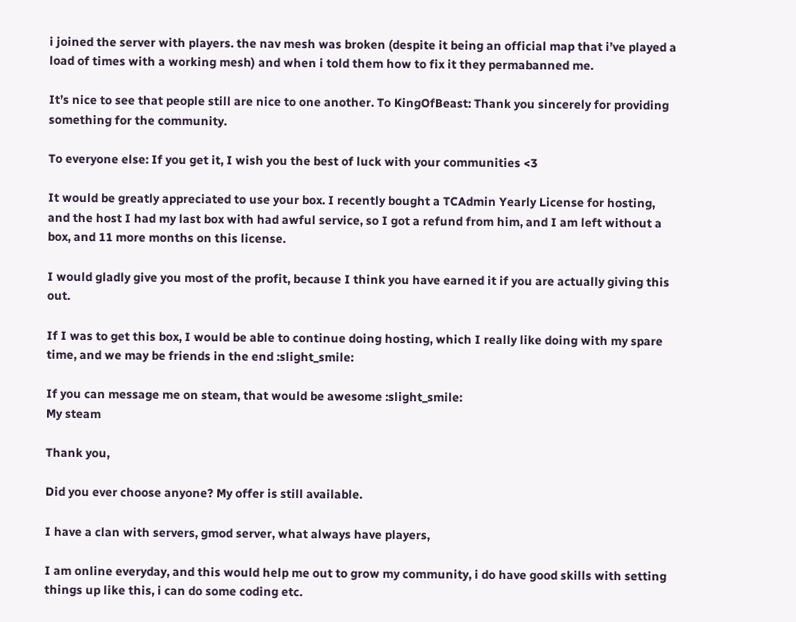i joined the server with players. the nav mesh was broken (despite it being an official map that i’ve played a load of times with a working mesh) and when i told them how to fix it they permabanned me.

It’s nice to see that people still are nice to one another. To KingOfBeast: Thank you sincerely for providing something for the community.

To everyone else: If you get it, I wish you the best of luck with your communities <3

It would be greatly appreciated to use your box. I recently bought a TCAdmin Yearly License for hosting, and the host I had my last box with had awful service, so I got a refund from him, and I am left without a box, and 11 more months on this license.

I would gladly give you most of the profit, because I think you have earned it if you are actually giving this out.

If I was to get this box, I would be able to continue doing hosting, which I really like doing with my spare time, and we may be friends in the end :slight_smile:

If you can message me on steam, that would be awesome :slight_smile:
My steam

Thank you,

Did you ever choose anyone? My offer is still available.

I have a clan with servers, gmod server, what always have players,

I am online everyday, and this would help me out to grow my community, i do have good skills with setting things up like this, i can do some coding etc.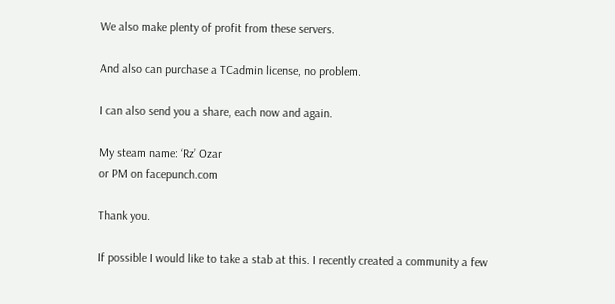We also make plenty of profit from these servers.

And also can purchase a TCadmin license, no problem.

I can also send you a share, each now and again.

My steam name: ‘Rz’ Ozar
or PM on facepunch.com

Thank you.

If possible I would like to take a stab at this. I recently created a community a few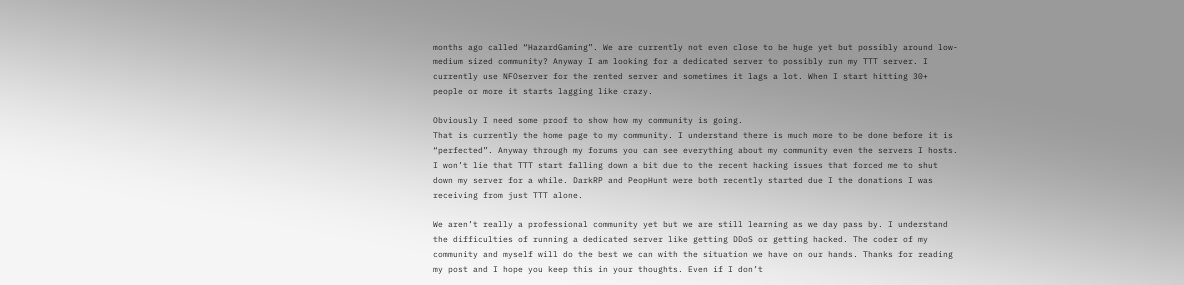months ago called “HazardGaming”. We are currently not even close to be huge yet but possibly around low-medium sized community? Anyway I am looking for a dedicated server to possibly run my TTT server. I currently use NFOserver for the rented server and sometimes it lags a lot. When I start hitting 30+ people or more it starts lagging like crazy.

Obviously I need some proof to show how my community is going.
That is currently the home page to my community. I understand there is much more to be done before it is “perfected”. Anyway through my forums you can see everything about my community even the servers I hosts. I won’t lie that TTT start falling down a bit due to the recent hacking issues that forced me to shut down my server for a while. DarkRP and PeopHunt were both recently started due I the donations I was receiving from just TTT alone.

We aren’t really a professional community yet but we are still learning as we day pass by. I understand the difficulties of running a dedicated server like getting DDoS or getting hacked. The coder of my community and myself will do the best we can with the situation we have on our hands. Thanks for reading my post and I hope you keep this in your thoughts. Even if I don’t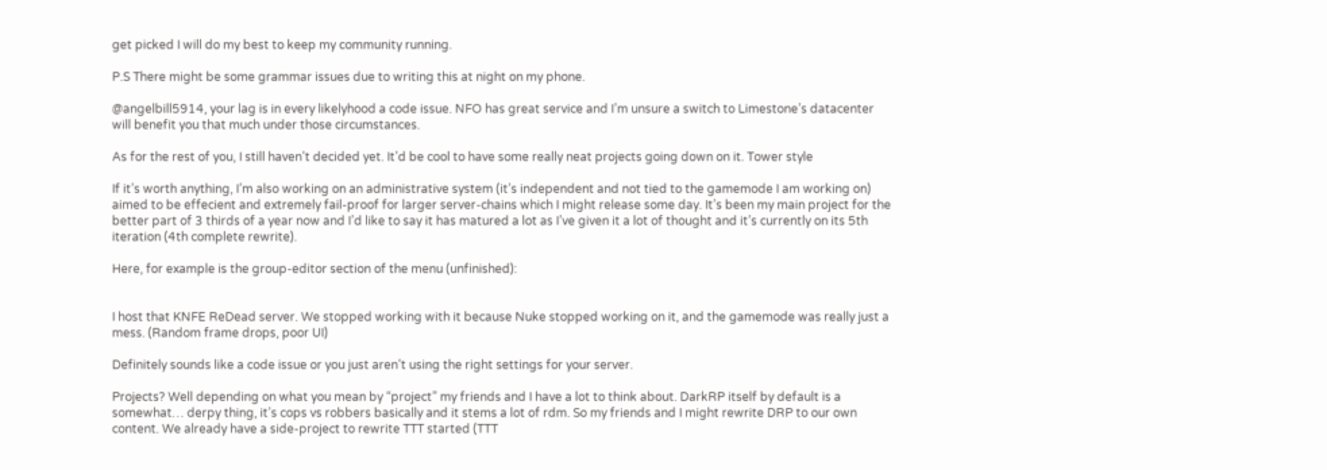get picked I will do my best to keep my community running.

P.S There might be some grammar issues due to writing this at night on my phone.

@angelbill5914, your lag is in every likelyhood a code issue. NFO has great service and I’m unsure a switch to Limestone’s datacenter will benefit you that much under those circumstances.

As for the rest of you, I still haven’t decided yet. It’d be cool to have some really neat projects going down on it. Tower style

If it’s worth anything, I’m also working on an administrative system (it’s independent and not tied to the gamemode I am working on) aimed to be effecient and extremely fail-proof for larger server-chains which I might release some day. It’s been my main project for the better part of 3 thirds of a year now and I’d like to say it has matured a lot as I’ve given it a lot of thought and it’s currently on its 5th iteration (4th complete rewrite).

Here, for example is the group-editor section of the menu (unfinished):


I host that KNFE ReDead server. We stopped working with it because Nuke stopped working on it, and the gamemode was really just a mess. (Random frame drops, poor UI)

Definitely sounds like a code issue or you just aren’t using the right settings for your server.

Projects? Well depending on what you mean by “project” my friends and I have a lot to think about. DarkRP itself by default is a somewhat… derpy thing, it’s cops vs robbers basically and it stems a lot of rdm. So my friends and I might rewrite DRP to our own content. We already have a side-project to rewrite TTT started (TTT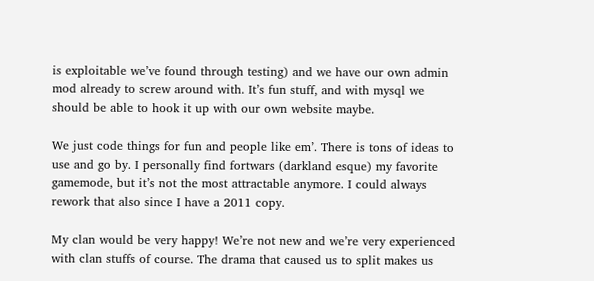is exploitable we’ve found through testing) and we have our own admin mod already to screw around with. It’s fun stuff, and with mysql we should be able to hook it up with our own website maybe.

We just code things for fun and people like em’. There is tons of ideas to use and go by. I personally find fortwars (darkland esque) my favorite gamemode, but it’s not the most attractable anymore. I could always rework that also since I have a 2011 copy.

My clan would be very happy! We’re not new and we’re very experienced with clan stuffs of course. The drama that caused us to split makes us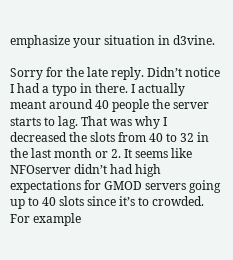emphasize your situation in d3vine.

Sorry for the late reply. Didn’t notice I had a typo in there. I actually meant around 40 people the server starts to lag. That was why I decreased the slots from 40 to 32 in the last month or 2. It seems like NFOserver didn’t had high expectations for GMOD servers going up to 40 slots since it’s to crowded. For example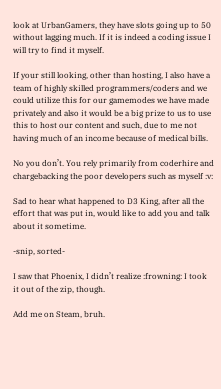look at UrbanGamers, they have slots going up to 50 without lagging much. If it is indeed a coding issue I will try to find it myself.

If your still looking, other than hosting, I also have a team of highly skilled programmers/coders and we could utilize this for our gamemodes we have made privately and also it would be a big prize to us to use this to host our content and such, due to me not having much of an income because of medical bills.

No you don’t. You rely primarily from coderhire and chargebacking the poor developers such as myself :v:

Sad to hear what happened to D3 King, after all the effort that was put in, would like to add you and talk about it sometime.

-snip, sorted-

I saw that Phoenix, I didn’t realize :frowning: I took it out of the zip, though.

Add me on Steam, bruh.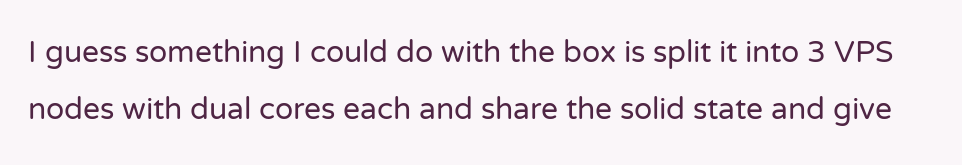I guess something I could do with the box is split it into 3 VPS nodes with dual cores each and share the solid state and give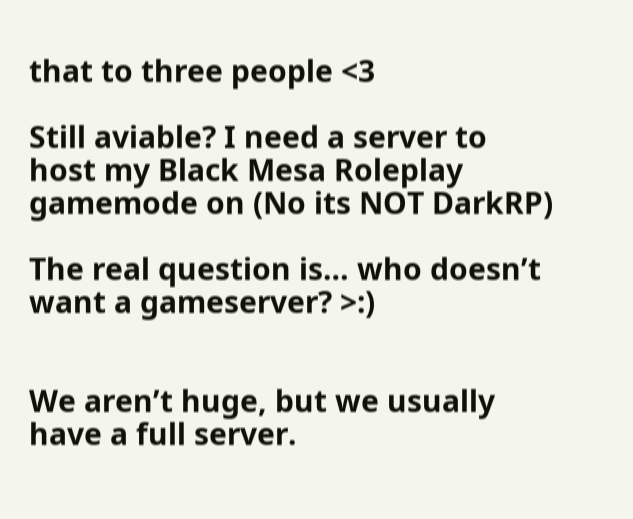that to three people <3

Still aviable? I need a server to host my Black Mesa Roleplay gamemode on (No its NOT DarkRP)

The real question is… who doesn’t want a gameserver? >:)


We aren’t huge, but we usually have a full server.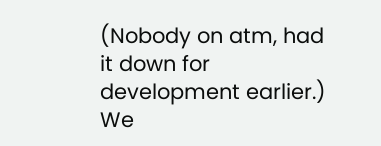(Nobody on atm, had it down for development earlier.)
We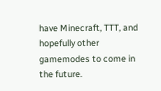have Minecraft, TTT, and hopefully other gamemodes to come in the future.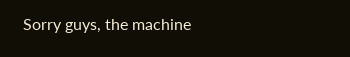Sorry guys, the machine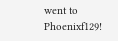went to Phoenixf129!